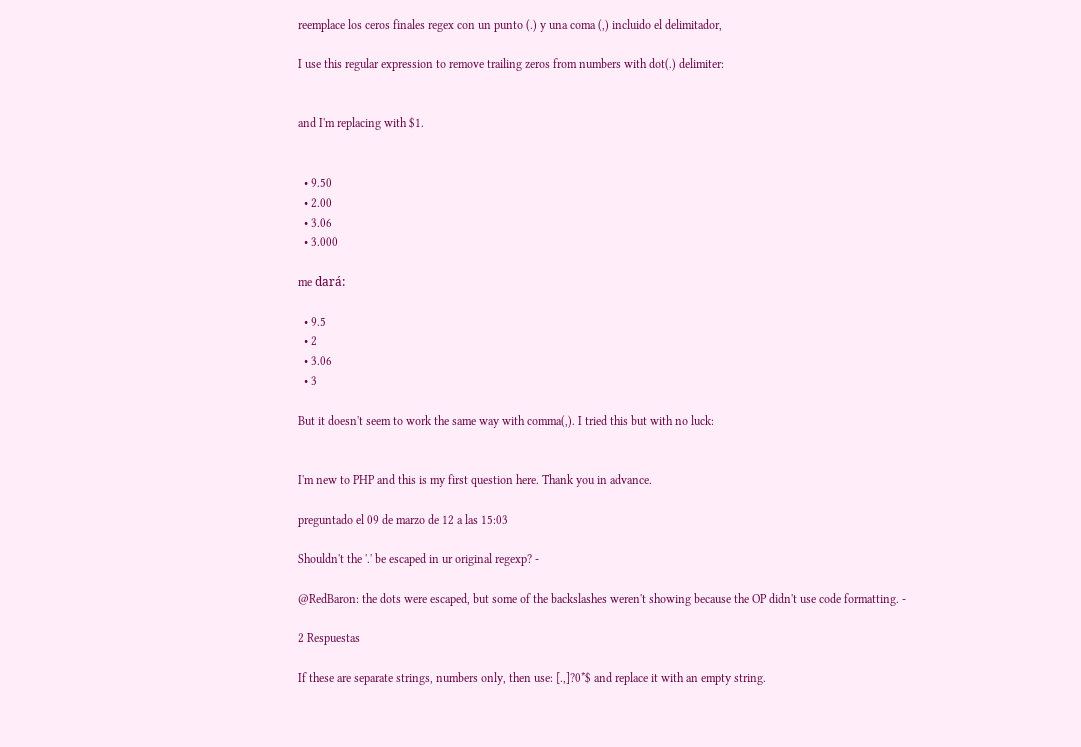reemplace los ceros finales regex con un punto (.) y una coma (,) incluido el delimitador,

I use this regular expression to remove trailing zeros from numbers with dot(.) delimiter:


and I'm replacing with $1.


  • 9.50
  • 2.00
  • 3.06
  • 3.000

me dará:

  • 9.5
  • 2
  • 3.06
  • 3

But it doesn't seem to work the same way with comma(,). I tried this but with no luck:


I'm new to PHP and this is my first question here. Thank you in advance.

preguntado el 09 de marzo de 12 a las 15:03

Shouldn't the '.' be escaped in ur original regexp? -

@RedBaron: the dots were escaped, but some of the backslashes weren't showing because the OP didn't use code formatting. -

2 Respuestas

If these are separate strings, numbers only, then use: [.,]?0*$ and replace it with an empty string.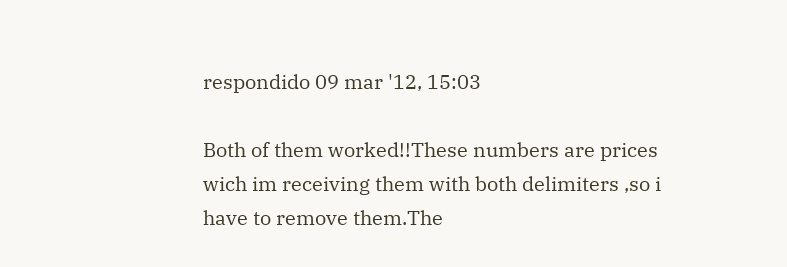respondido 09 mar '12, 15:03

Both of them worked!!These numbers are prices wich im receiving them with both delimiters ,so i have to remove them.The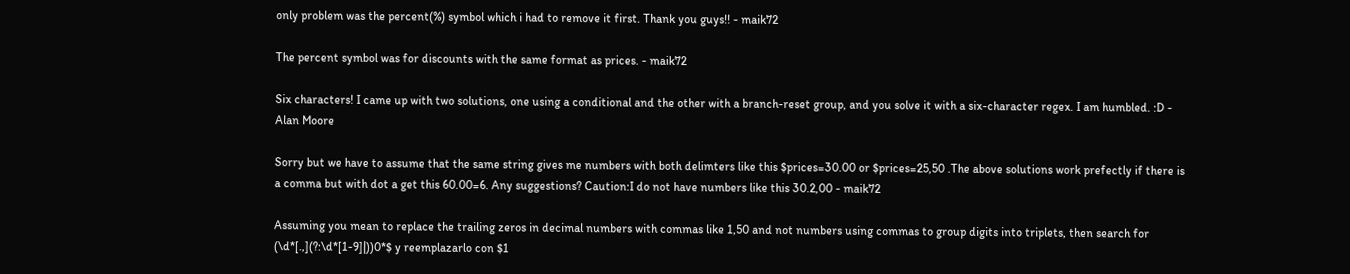only problem was the percent(%) symbol which i had to remove it first. Thank you guys!! - maik72

The percent symbol was for discounts with the same format as prices. - maik72

Six characters! I came up with two solutions, one using a conditional and the other with a branch-reset group, and you solve it with a six-character regex. I am humbled. :D - Alan Moore

Sorry but we have to assume that the same string gives me numbers with both delimters like this $prices=30.00 or $prices=25,50 .The above solutions work prefectly if there is a comma but with dot a get this 60.00=6. Any suggestions? Caution:I do not have numbers like this 30.2,00 - maik72

Assuming you mean to replace the trailing zeros in decimal numbers with commas like 1,50 and not numbers using commas to group digits into triplets, then search for (\d*[.,](?:\d*[1-9]|))0*$ y reemplazarlo con $1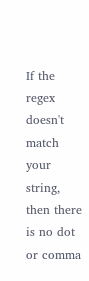If the regex doesn't match your string, then there is no dot or comma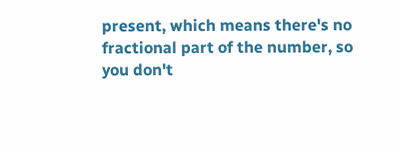present, which means there's no fractional part of the number, so you don't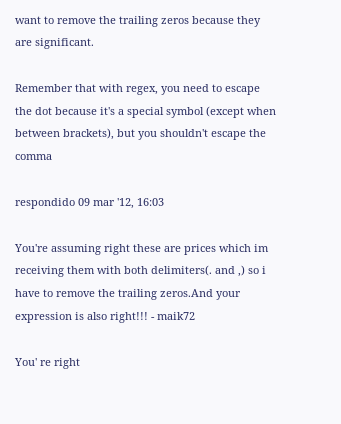want to remove the trailing zeros because they are significant.

Remember that with regex, you need to escape the dot because it's a special symbol (except when between brackets), but you shouldn't escape the comma

respondido 09 mar '12, 16:03

You're assuming right these are prices which im receiving them with both delimiters(. and ,) so i have to remove the trailing zeros.And your expression is also right!!! - maik72

You' re right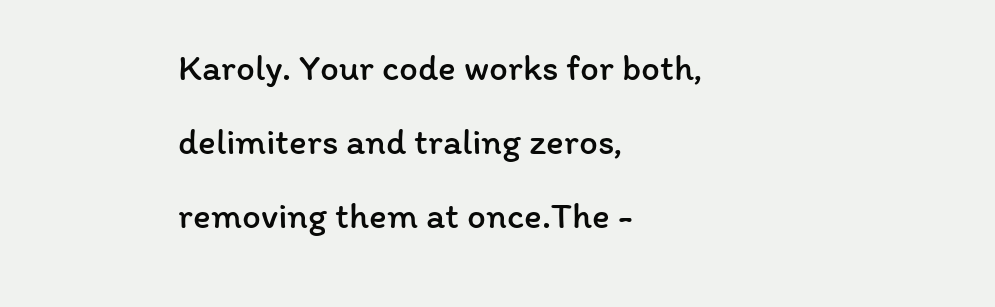Karoly. Your code works for both, delimiters and traling zeros, removing them at once.The -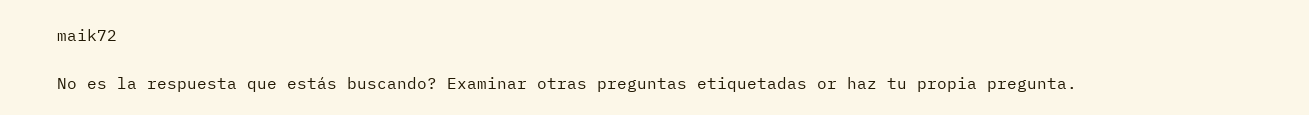maik72

No es la respuesta que estás buscando? Examinar otras preguntas etiquetadas or haz tu propia pregunta.